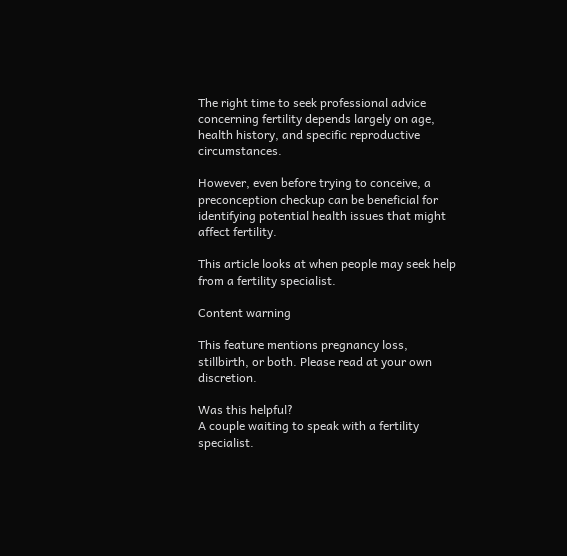The right time to seek professional advice concerning fertility depends largely on age, health history, and specific reproductive circumstances.

However, even before trying to conceive, a preconception checkup can be beneficial for identifying potential health issues that might affect fertility.

This article looks at when people may seek help from a fertility specialist.

Content warning

This feature mentions pregnancy loss, stillbirth, or both. Please read at your own discretion.

Was this helpful?
A couple waiting to speak with a fertility specialist.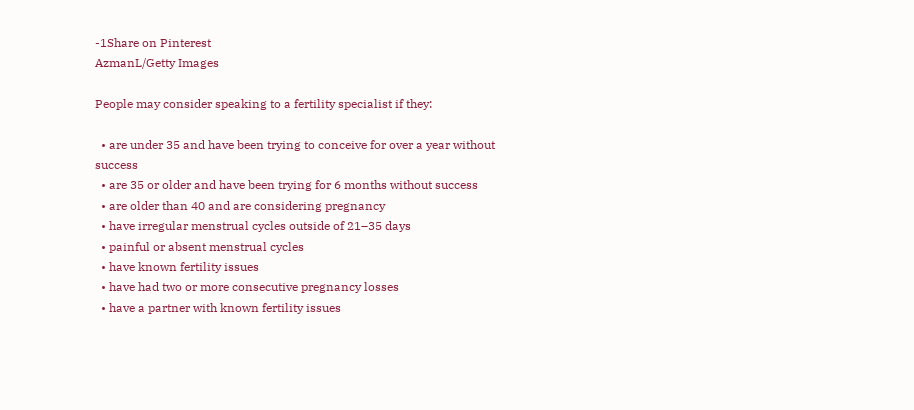-1Share on Pinterest
AzmanL/Getty Images

People may consider speaking to a fertility specialist if they:

  • are under 35 and have been trying to conceive for over a year without success
  • are 35 or older and have been trying for 6 months without success
  • are older than 40 and are considering pregnancy
  • have irregular menstrual cycles outside of 21–35 days
  • painful or absent menstrual cycles
  • have known fertility issues
  • have had two or more consecutive pregnancy losses
  • have a partner with known fertility issues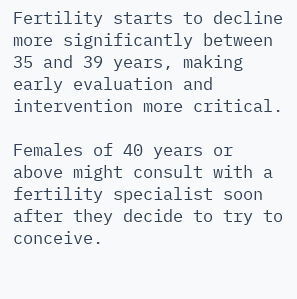Fertility starts to decline more significantly between 35 and 39 years, making early evaluation and intervention more critical.

Females of 40 years or above might consult with a fertility specialist soon after they decide to try to conceive.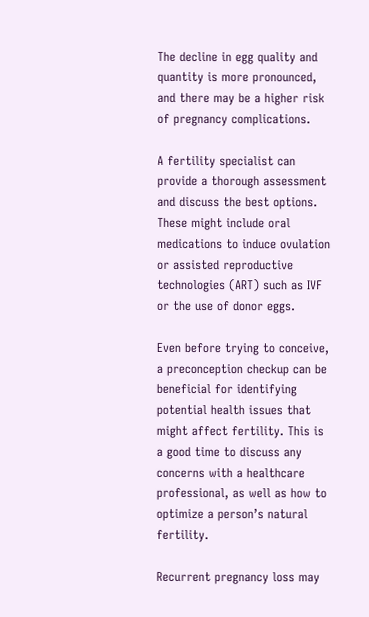The decline in egg quality and quantity is more pronounced, and there may be a higher risk of pregnancy complications.

A fertility specialist can provide a thorough assessment and discuss the best options. These might include oral medications to induce ovulation or assisted reproductive technologies (ART) such as IVF or the use of donor eggs.

Even before trying to conceive, a preconception checkup can be beneficial for identifying potential health issues that might affect fertility. This is a good time to discuss any concerns with a healthcare professional, as well as how to optimize a person’s natural fertility.

Recurrent pregnancy loss may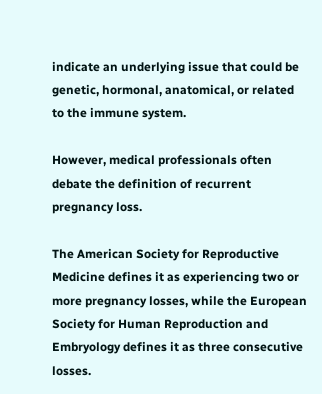indicate an underlying issue that could be genetic, hormonal, anatomical, or related to the immune system.

However, medical professionals often debate the definition of recurrent pregnancy loss.

The American Society for Reproductive Medicine defines it as experiencing two or more pregnancy losses, while the European Society for Human Reproduction and Embryology defines it as three consecutive losses.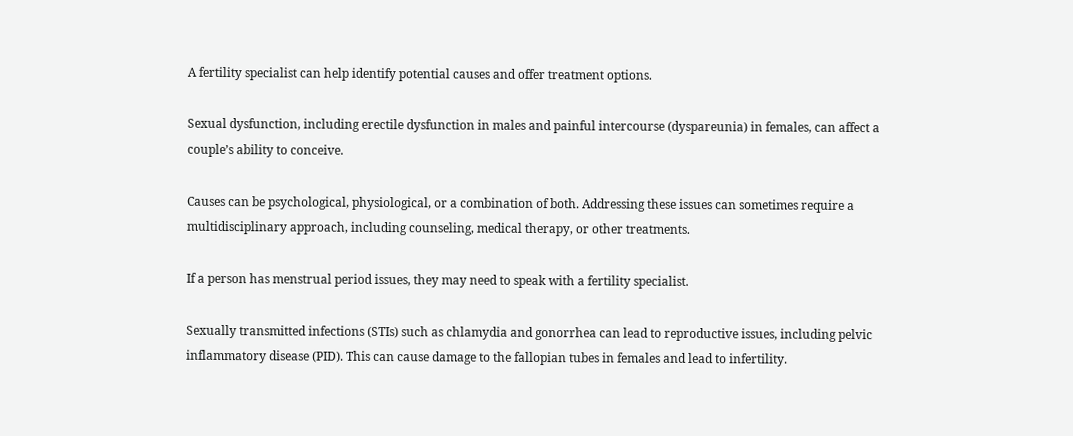A fertility specialist can help identify potential causes and offer treatment options.

Sexual dysfunction, including erectile dysfunction in males and painful intercourse (dyspareunia) in females, can affect a couple’s ability to conceive.

Causes can be psychological, physiological, or a combination of both. Addressing these issues can sometimes require a multidisciplinary approach, including counseling, medical therapy, or other treatments.

If a person has menstrual period issues, they may need to speak with a fertility specialist.

Sexually transmitted infections (STIs) such as chlamydia and gonorrhea can lead to reproductive issues, including pelvic inflammatory disease (PID). This can cause damage to the fallopian tubes in females and lead to infertility.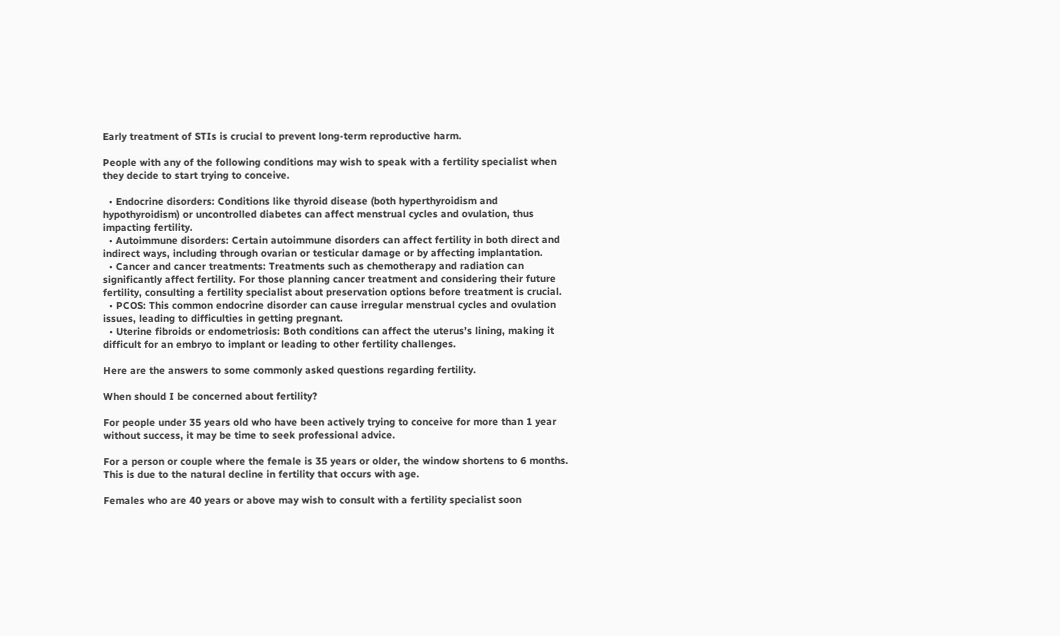Early treatment of STIs is crucial to prevent long-term reproductive harm.

People with any of the following conditions may wish to speak with a fertility specialist when they decide to start trying to conceive.

  • Endocrine disorders: Conditions like thyroid disease (both hyperthyroidism and hypothyroidism) or uncontrolled diabetes can affect menstrual cycles and ovulation, thus impacting fertility.
  • Autoimmune disorders: Certain autoimmune disorders can affect fertility in both direct and indirect ways, including through ovarian or testicular damage or by affecting implantation.
  • Cancer and cancer treatments: Treatments such as chemotherapy and radiation can significantly affect fertility. For those planning cancer treatment and considering their future fertility, consulting a fertility specialist about preservation options before treatment is crucial.
  • PCOS: This common endocrine disorder can cause irregular menstrual cycles and ovulation issues, leading to difficulties in getting pregnant.
  • Uterine fibroids or endometriosis: Both conditions can affect the uterus’s lining, making it difficult for an embryo to implant or leading to other fertility challenges.

Here are the answers to some commonly asked questions regarding fertility.

When should I be concerned about fertility?

For people under 35 years old who have been actively trying to conceive for more than 1 year without success, it may be time to seek professional advice.

For a person or couple where the female is 35 years or older, the window shortens to 6 months. This is due to the natural decline in fertility that occurs with age.

Females who are 40 years or above may wish to consult with a fertility specialist soon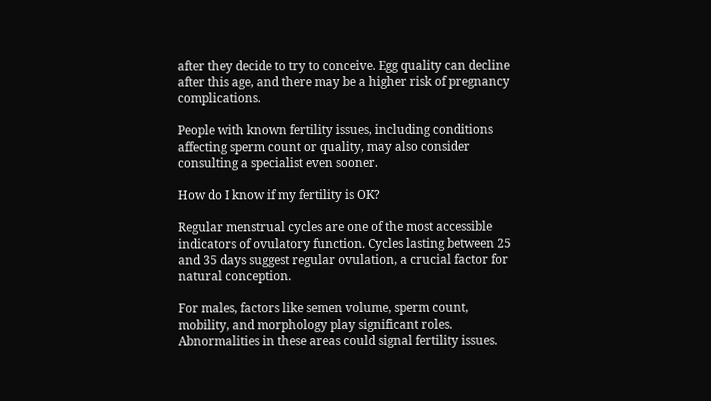after they decide to try to conceive. Egg quality can decline after this age, and there may be a higher risk of pregnancy complications.

People with known fertility issues, including conditions affecting sperm count or quality, may also consider consulting a specialist even sooner.

How do I know if my fertility is OK?

Regular menstrual cycles are one of the most accessible indicators of ovulatory function. Cycles lasting between 25 and 35 days suggest regular ovulation, a crucial factor for natural conception.

For males, factors like semen volume, sperm count, mobility, and morphology play significant roles. Abnormalities in these areas could signal fertility issues.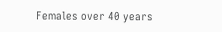Females over 40 years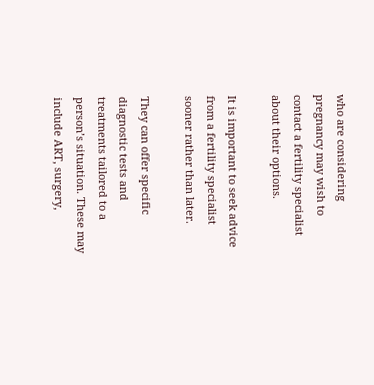who are considering pregnancy may wish to contact a fertility specialist about their options.

It is important to seek advice from a fertility specialist sooner rather than later.

They can offer specific diagnostic tests and treatments tailored to a person’s situation. These may include ART, surgery,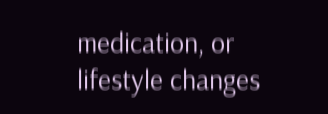medication, or lifestyle changes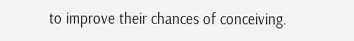to improve their chances of conceiving.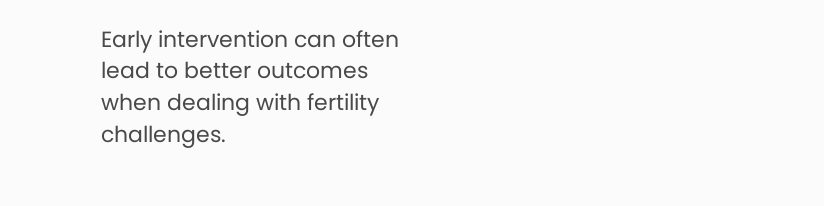Early intervention can often lead to better outcomes when dealing with fertility challenges.